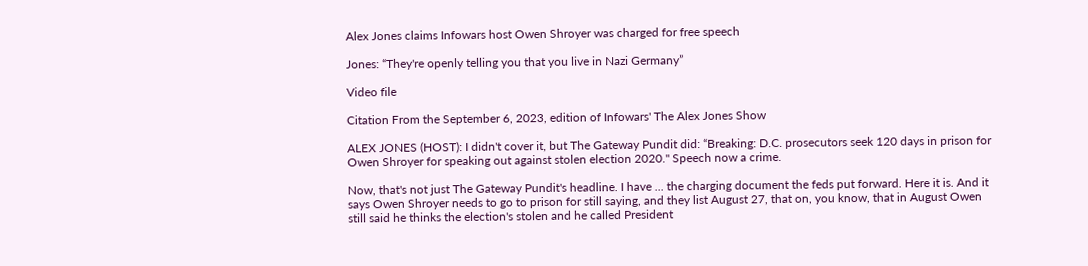Alex Jones claims Infowars host Owen Shroyer was charged for free speech

Jones: “They're openly telling you that you live in Nazi Germany”

Video file

Citation From the September 6, 2023, edition of Infowars' The Alex Jones Show

ALEX JONES (HOST): I didn't cover it, but The Gateway Pundit did: “Breaking: D.C. prosecutors seek 120 days in prison for Owen Shroyer for speaking out against stolen election 2020." Speech now a crime.

Now, that's not just The Gateway Pundit's headline. I have ... the charging document the feds put forward. Here it is. And it says Owen Shroyer needs to go to prison for still saying, and they list August 27, that on, you know, that in August Owen still said he thinks the election's stolen and he called President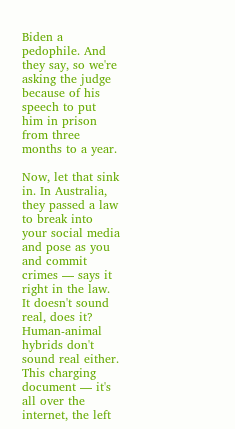Biden a pedophile. And they say, so we're asking the judge because of his speech to put him in prison from three months to a year.

Now, let that sink in. In Australia, they passed a law to break into your social media and pose as you and commit crimes — says it right in the law. It doesn't sound real, does it? Human-animal hybrids don't sound real either. This charging document — it's all over the internet, the left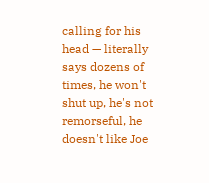calling for his head — literally says dozens of times, he won't shut up, he's not remorseful, he doesn't like Joe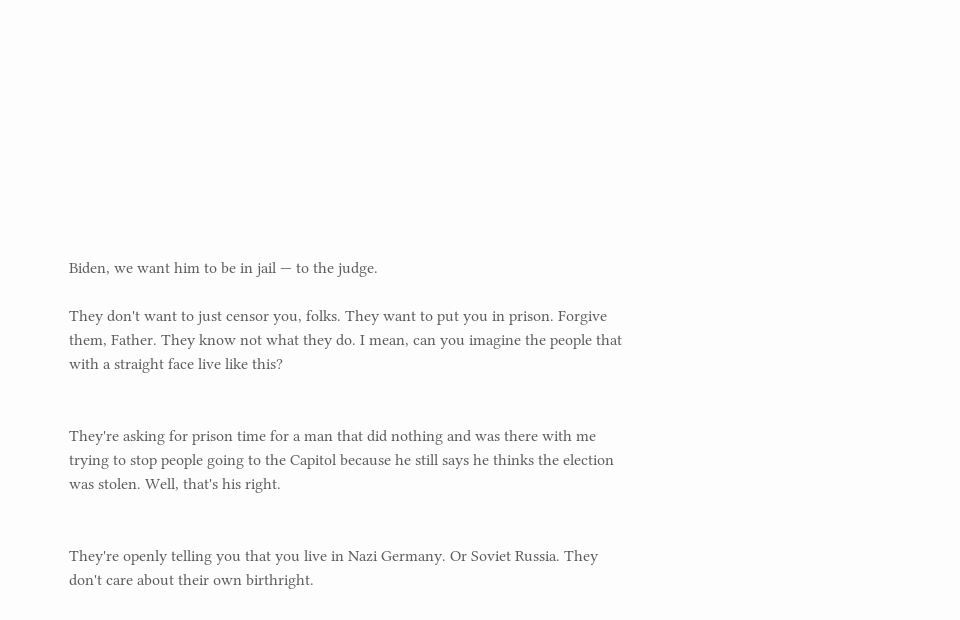Biden, we want him to be in jail — to the judge.

They don't want to just censor you, folks. They want to put you in prison. Forgive them, Father. They know not what they do. I mean, can you imagine the people that with a straight face live like this?


They're asking for prison time for a man that did nothing and was there with me trying to stop people going to the Capitol because he still says he thinks the election was stolen. Well, that's his right.


They're openly telling you that you live in Nazi Germany. Or Soviet Russia. They don't care about their own birthright.